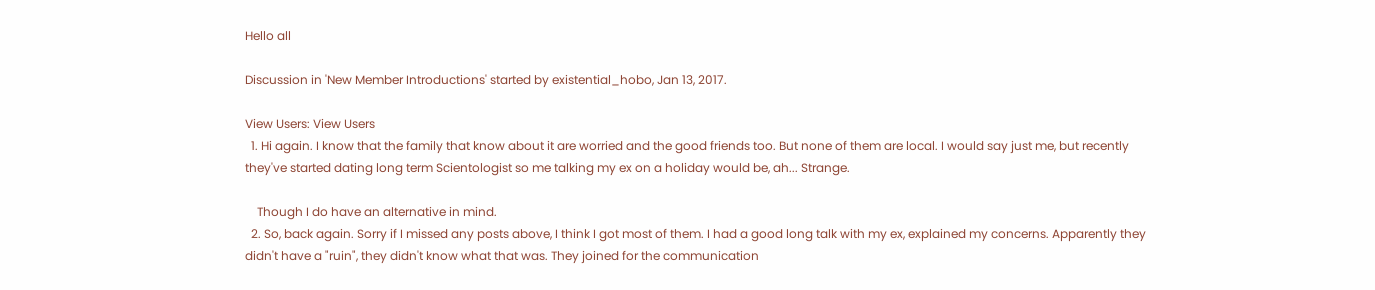Hello all

Discussion in 'New Member Introductions' started by existential_hobo, Jan 13, 2017.

View Users: View Users
  1. Hi again. I know that the family that know about it are worried and the good friends too. But none of them are local. I would say just me, but recently they've started dating long term Scientologist so me talking my ex on a holiday would be, ah... Strange.

    Though I do have an alternative in mind.
  2. So, back again. Sorry if I missed any posts above, I think I got most of them. I had a good long talk with my ex, explained my concerns. Apparently they didn't have a "ruin", they didn't know what that was. They joined for the communication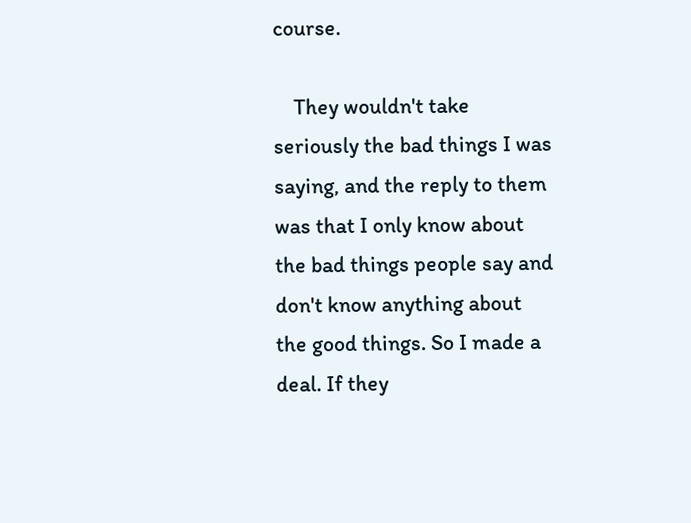course.

    They wouldn't take seriously the bad things I was saying, and the reply to them was that I only know about the bad things people say and don't know anything about the good things. So I made a deal. If they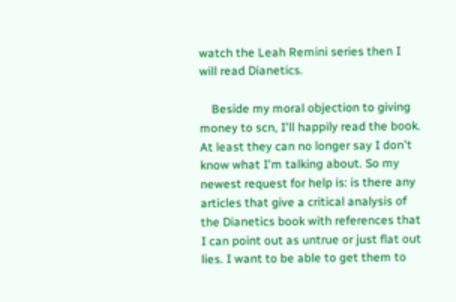watch the Leah Remini series then I will read Dianetics.

    Beside my moral objection to giving money to scn, I'll happily read the book. At least they can no longer say I don't know what I'm talking about. So my newest request for help is: is there any articles that give a critical analysis of the Dianetics book with references that I can point out as untrue or just flat out lies. I want to be able to get them to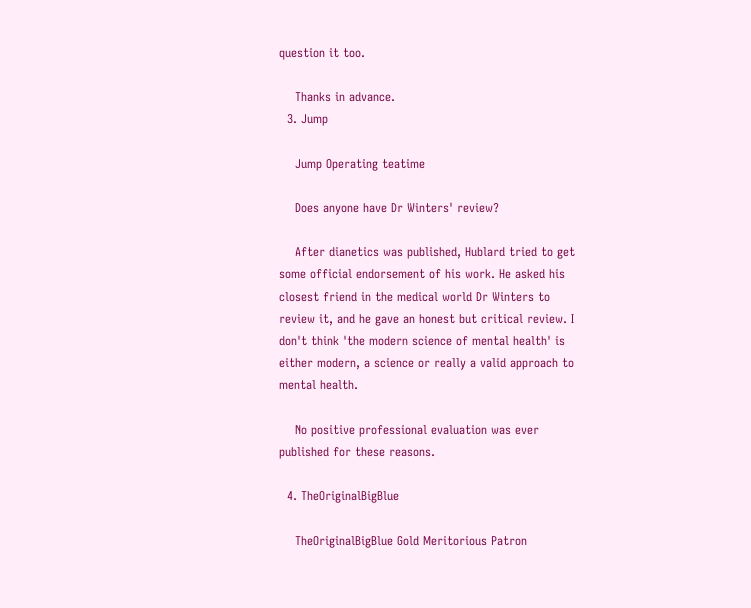question it too.

    Thanks in advance.
  3. Jump

    Jump Operating teatime

    Does anyone have Dr Winters' review?

    After dianetics was published, Hublard tried to get some official endorsement of his work. He asked his closest friend in the medical world Dr Winters to review it, and he gave an honest but critical review. I don't think 'the modern science of mental health' is either modern, a science or really a valid approach to mental health.

    No positive professional evaluation was ever published for these reasons.

  4. TheOriginalBigBlue

    TheOriginalBigBlue Gold Meritorious Patron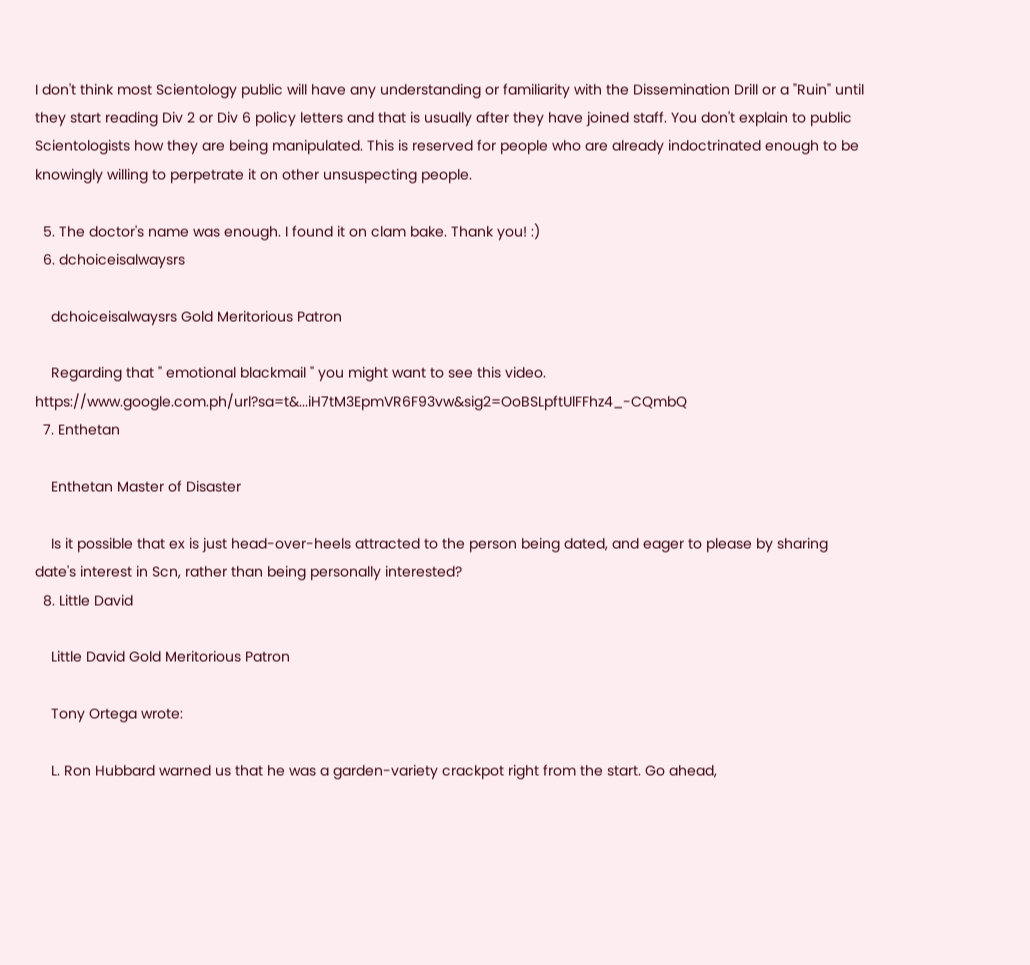I don't think most Scientology public will have any understanding or familiarity with the Dissemination Drill or a "Ruin" until they start reading Div 2 or Div 6 policy letters and that is usually after they have joined staff. You don't explain to public Scientologists how they are being manipulated. This is reserved for people who are already indoctrinated enough to be knowingly willing to perpetrate it on other unsuspecting people.

  5. The doctor's name was enough. I found it on clam bake. Thank you! :)
  6. dchoiceisalwaysrs

    dchoiceisalwaysrs Gold Meritorious Patron

    Regarding that " emotional blackmail " you might want to see this video. https://www.google.com.ph/url?sa=t&...iH7tM3EpmVR6F93vw&sig2=OoBSLpftUlFFhz4_-CQmbQ
  7. Enthetan

    Enthetan Master of Disaster

    Is it possible that ex is just head-over-heels attracted to the person being dated, and eager to please by sharing date's interest in Scn, rather than being personally interested?
  8. Little David

    Little David Gold Meritorious Patron

    Tony Ortega wrote:

    L. Ron Hubbard warned us that he was a garden-variety crackpot right from the start. Go ahead,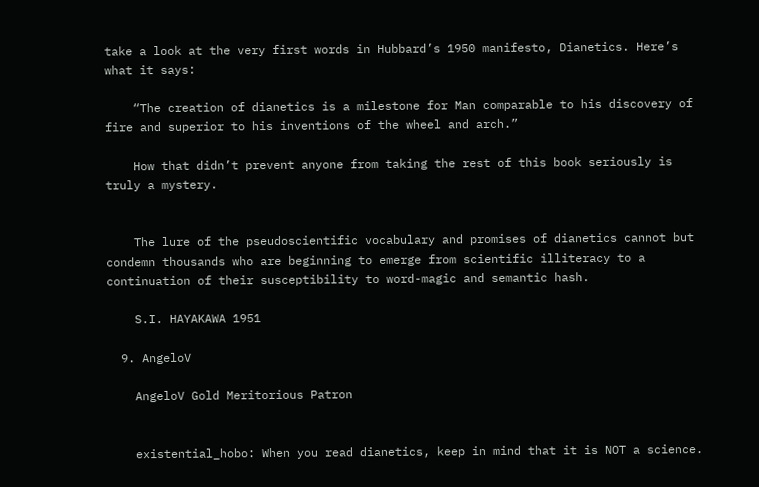take a look at the very first words in Hubbard’s 1950 manifesto, Dianetics. Here’s what it says:

    “The creation of dianetics is a milestone for Man comparable to his discovery of fire and superior to his inventions of the wheel and arch.”

    How that didn’t prevent anyone from taking the rest of this book seriously is truly a mystery.


    The lure of the pseudoscientific vocabulary and promises of dianetics cannot but condemn thousands who are beginning to emerge from scientific illiteracy to a continuation of their susceptibility to word-magic and semantic hash.

    S.I. HAYAKAWA 1951

  9. AngeloV

    AngeloV Gold Meritorious Patron


    existential_hobo: When you read dianetics, keep in mind that it is NOT a science.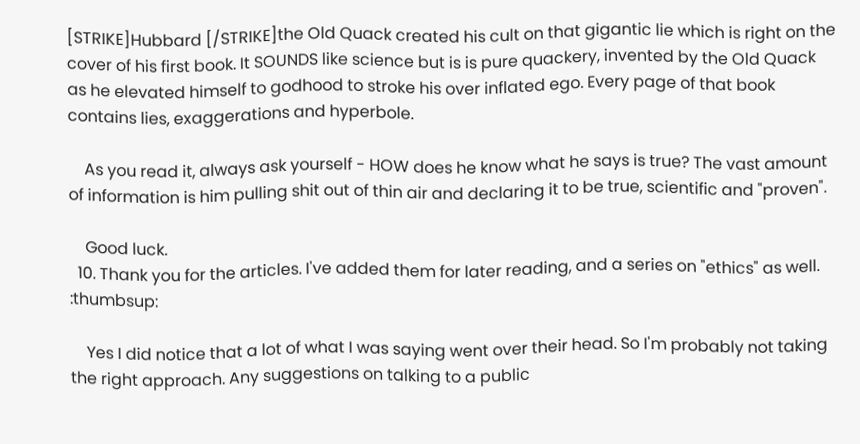[STRIKE]Hubbard [/STRIKE]the Old Quack created his cult on that gigantic lie which is right on the cover of his first book. It SOUNDS like science but is is pure quackery, invented by the Old Quack as he elevated himself to godhood to stroke his over inflated ego. Every page of that book contains lies, exaggerations and hyperbole.

    As you read it, always ask yourself - HOW does he know what he says is true? The vast amount of information is him pulling shit out of thin air and declaring it to be true, scientific and "proven".

    Good luck.
  10. Thank you for the articles. I've added them for later reading, and a series on "ethics" as well. :thumbsup:

    Yes I did notice that a lot of what I was saying went over their head. So I'm probably not taking the right approach. Any suggestions on talking to a public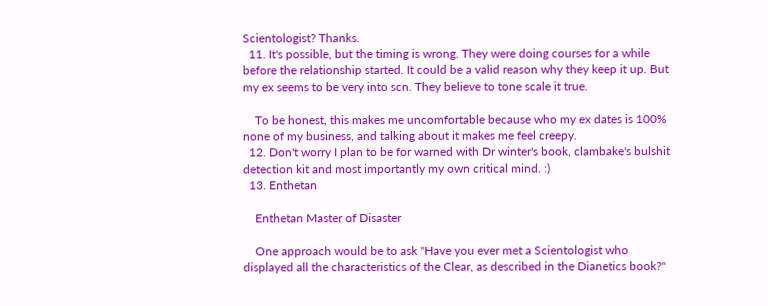Scientologist? Thanks.
  11. It's possible, but the timing is wrong. They were doing courses for a while before the relationship started. It could be a valid reason why they keep it up. But my ex seems to be very into scn. They believe to tone scale it true.

    To be honest, this makes me uncomfortable because who my ex dates is 100% none of my business, and talking about it makes me feel creepy.
  12. Don't worry I plan to be for warned with Dr winter's book, clambake's bulshit detection kit and most importantly my own critical mind. :)
  13. Enthetan

    Enthetan Master of Disaster

    One approach would be to ask "Have you ever met a Scientologist who displayed all the characteristics of the Clear, as described in the Dianetics book?"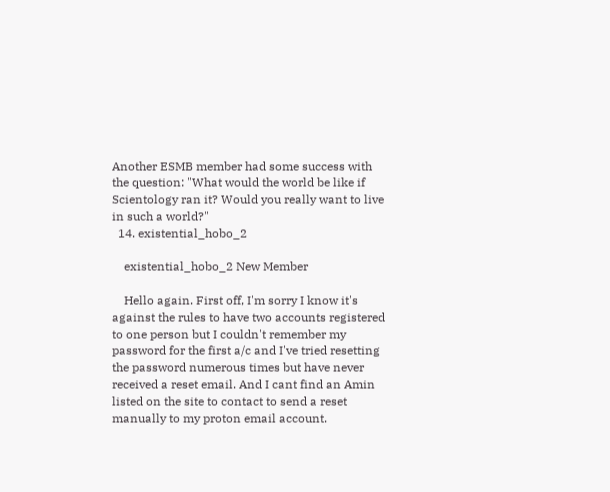Another ESMB member had some success with the question: "What would the world be like if Scientology ran it? Would you really want to live in such a world?"
  14. existential_hobo_2

    existential_hobo_2 New Member

    Hello again. First off, I'm sorry I know it's against the rules to have two accounts registered to one person but I couldn't remember my password for the first a/c and I've tried resetting the password numerous times but have never received a reset email. And I cant find an Amin listed on the site to contact to send a reset manually to my proton email account.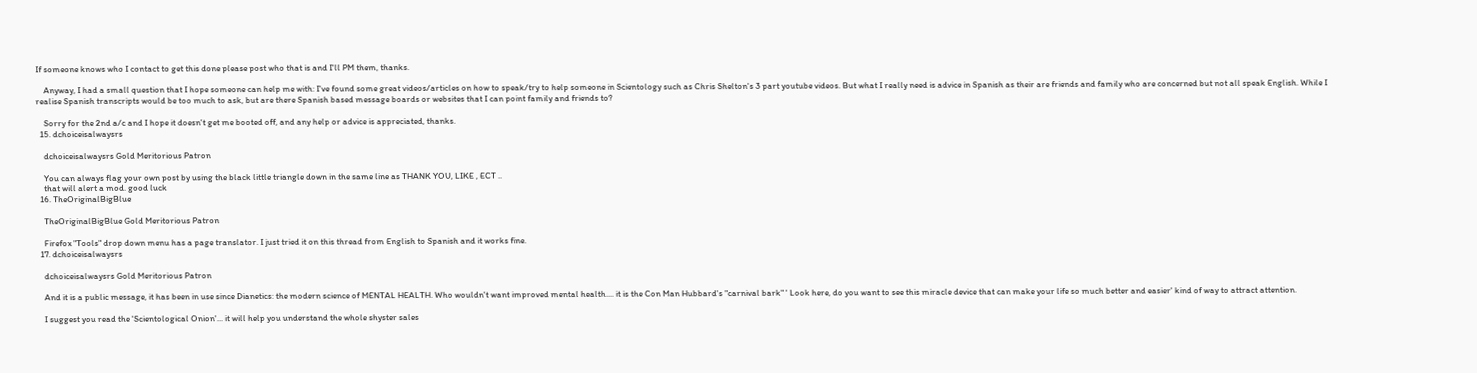If someone knows who I contact to get this done please post who that is and I'll PM them, thanks.

    Anyway, I had a small question that I hope someone can help me with: I've found some great videos/articles on how to speak/try to help someone in Scientology such as Chris Shelton's 3 part youtube videos. But what I really need is advice in Spanish as their are friends and family who are concerned but not all speak English. While I realise Spanish transcripts would be too much to ask, but are there Spanish based message boards or websites that I can point family and friends to?

    Sorry for the 2nd a/c and I hope it doesn't get me booted off, and any help or advice is appreciated, thanks.
  15. dchoiceisalwaysrs

    dchoiceisalwaysrs Gold Meritorious Patron

    You can always flag your own post by using the black little triangle down in the same line as THANK YOU, LIKE , ECT ..
    that will alert a mod. good luck
  16. TheOriginalBigBlue

    TheOriginalBigBlue Gold Meritorious Patron

    Firefox "Tools" drop down menu has a page translator. I just tried it on this thread from English to Spanish and it works fine.
  17. dchoiceisalwaysrs

    dchoiceisalwaysrs Gold Meritorious Patron

    And it is a public message, it has been in use since Dianetics: the modern science of MENTAL HEALTH. Who wouldn't want improved mental health.... it is the Con Man Hubbard's "carnival bark" ' Look here, do you want to see this miracle device that can make your life so much better and easier' kind of way to attract attention.

    I suggest you read the 'Scientological Onion'... it will help you understand the whole shyster sales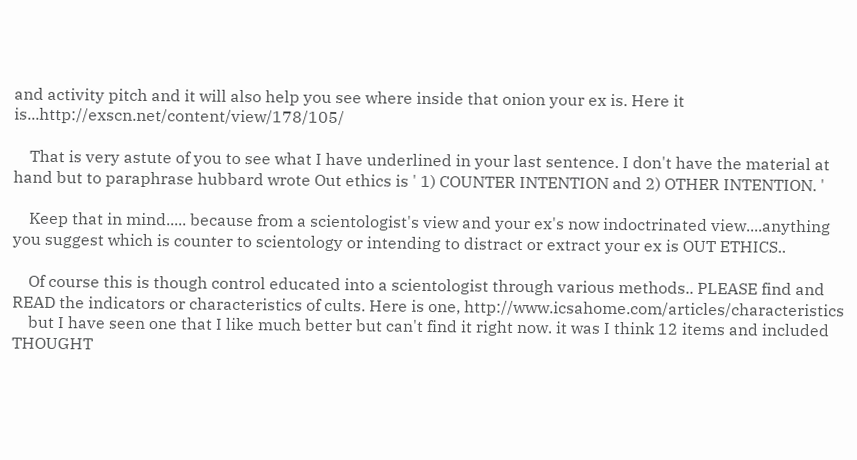and activity pitch and it will also help you see where inside that onion your ex is. Here it is...http://exscn.net/content/view/178/105/

    That is very astute of you to see what I have underlined in your last sentence. I don't have the material at hand but to paraphrase hubbard wrote Out ethics is ' 1) COUNTER INTENTION and 2) OTHER INTENTION. '

    Keep that in mind..... because from a scientologist's view and your ex's now indoctrinated view....anything you suggest which is counter to scientology or intending to distract or extract your ex is OUT ETHICS..

    Of course this is though control educated into a scientologist through various methods.. PLEASE find and READ the indicators or characteristics of cults. Here is one, http://www.icsahome.com/articles/characteristics
    but I have seen one that I like much better but can't find it right now. it was I think 12 items and included THOUGHT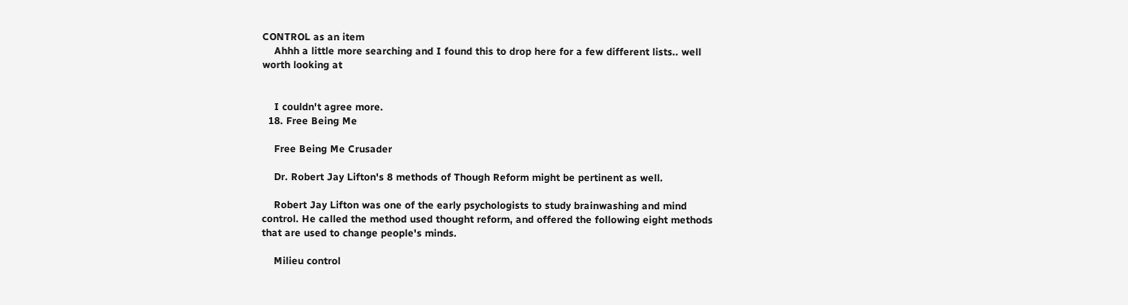CONTROL as an item
    Ahhh a little more searching and I found this to drop here for a few different lists.. well worth looking at


    I couldn't agree more.
  18. Free Being Me

    Free Being Me Crusader

    Dr. Robert Jay Lifton's 8 methods of Though Reform might be pertinent as well.

    Robert Jay Lifton was one of the early psychologists to study brainwashing and mind control. He called the method used thought reform, and offered the following eight methods that are used to change people's minds.

    Milieu control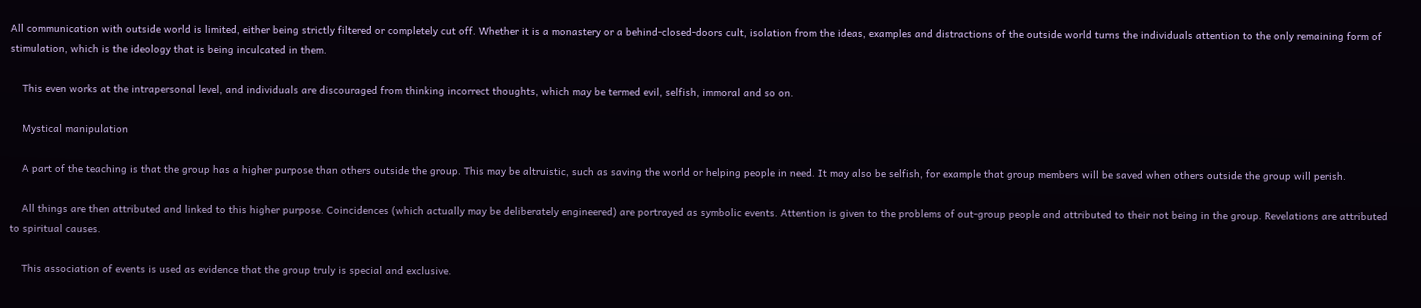All communication with outside world is limited, either being strictly filtered or completely cut off. Whether it is a monastery or a behind-closed-doors cult, isolation from the ideas, examples and distractions of the outside world turns the individuals attention to the only remaining form of stimulation, which is the ideology that is being inculcated in them.

    This even works at the intrapersonal level, and individuals are discouraged from thinking incorrect thoughts, which may be termed evil, selfish, immoral and so on.

    Mystical manipulation

    A part of the teaching is that the group has a higher purpose than others outside the group. This may be altruistic, such as saving the world or helping people in need. It may also be selfish, for example that group members will be saved when others outside the group will perish.

    All things are then attributed and linked to this higher purpose. Coincidences (which actually may be deliberately engineered) are portrayed as symbolic events. Attention is given to the problems of out-group people and attributed to their not being in the group. Revelations are attributed to spiritual causes.

    This association of events is used as evidence that the group truly is special and exclusive.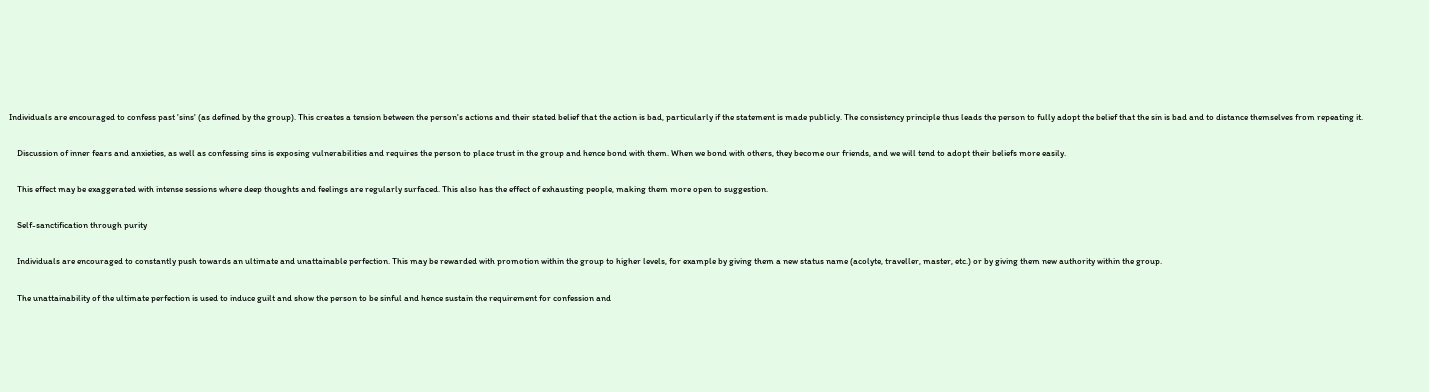Individuals are encouraged to confess past 'sins' (as defined by the group). This creates a tension between the person's actions and their stated belief that the action is bad, particularly if the statement is made publicly. The consistency principle thus leads the person to fully adopt the belief that the sin is bad and to distance themselves from repeating it.

    Discussion of inner fears and anxieties, as well as confessing sins is exposing vulnerabilities and requires the person to place trust in the group and hence bond with them. When we bond with others, they become our friends, and we will tend to adopt their beliefs more easily.

    This effect may be exaggerated with intense sessions where deep thoughts and feelings are regularly surfaced. This also has the effect of exhausting people, making them more open to suggestion.

    Self-sanctification through purity

    Individuals are encouraged to constantly push towards an ultimate and unattainable perfection. This may be rewarded with promotion within the group to higher levels, for example by giving them a new status name (acolyte, traveller, master, etc.) or by giving them new authority within the group.

    The unattainability of the ultimate perfection is used to induce guilt and show the person to be sinful and hence sustain the requirement for confession and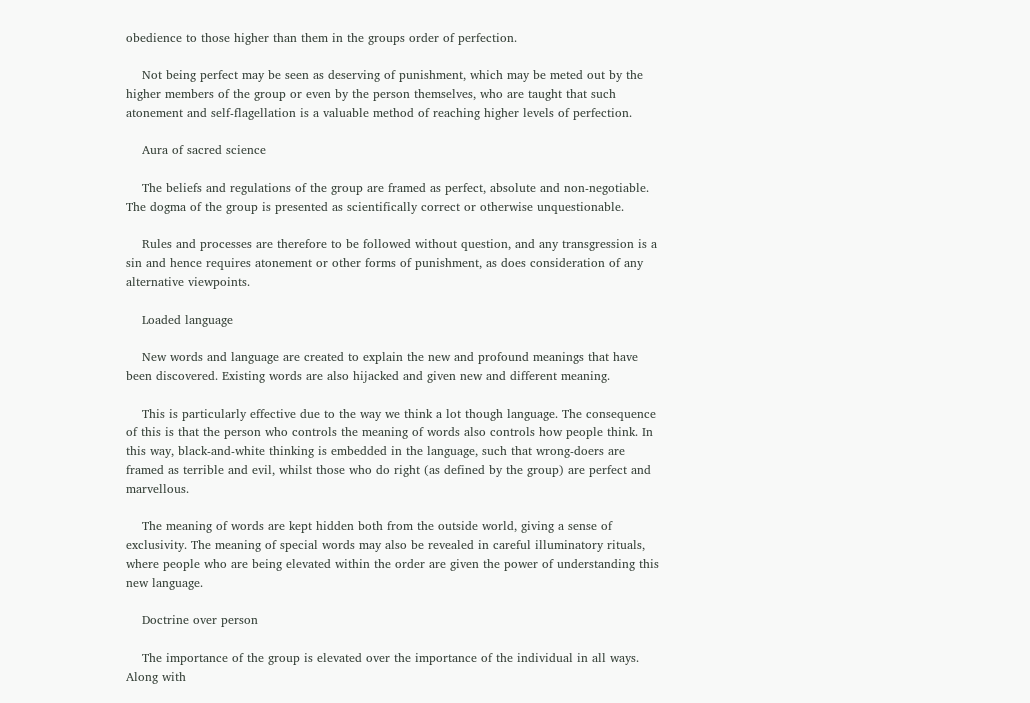obedience to those higher than them in the groups order of perfection.

    Not being perfect may be seen as deserving of punishment, which may be meted out by the higher members of the group or even by the person themselves, who are taught that such atonement and self-flagellation is a valuable method of reaching higher levels of perfection.

    Aura of sacred science

    The beliefs and regulations of the group are framed as perfect, absolute and non-negotiable. The dogma of the group is presented as scientifically correct or otherwise unquestionable.

    Rules and processes are therefore to be followed without question, and any transgression is a sin and hence requires atonement or other forms of punishment, as does consideration of any alternative viewpoints.

    Loaded language

    New words and language are created to explain the new and profound meanings that have been discovered. Existing words are also hijacked and given new and different meaning.

    This is particularly effective due to the way we think a lot though language. The consequence of this is that the person who controls the meaning of words also controls how people think. In this way, black-and-white thinking is embedded in the language, such that wrong-doers are framed as terrible and evil, whilst those who do right (as defined by the group) are perfect and marvellous.

    The meaning of words are kept hidden both from the outside world, giving a sense of exclusivity. The meaning of special words may also be revealed in careful illuminatory rituals, where people who are being elevated within the order are given the power of understanding this new language.

    Doctrine over person

    The importance of the group is elevated over the importance of the individual in all ways. Along with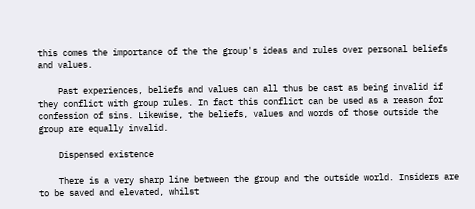this comes the importance of the the group's ideas and rules over personal beliefs and values.

    Past experiences, beliefs and values can all thus be cast as being invalid if they conflict with group rules. In fact this conflict can be used as a reason for confession of sins. Likewise, the beliefs, values and words of those outside the group are equally invalid.

    Dispensed existence

    There is a very sharp line between the group and the outside world. Insiders are to be saved and elevated, whilst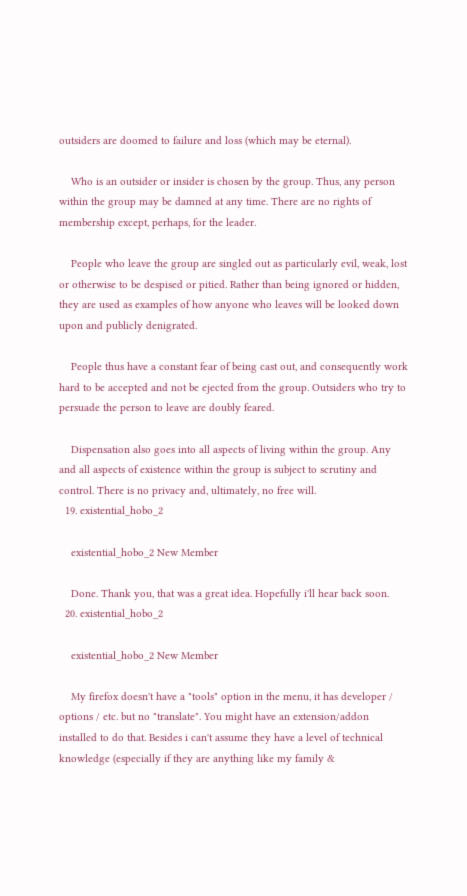outsiders are doomed to failure and loss (which may be eternal).

    Who is an outsider or insider is chosen by the group. Thus, any person within the group may be damned at any time. There are no rights of membership except, perhaps, for the leader.

    People who leave the group are singled out as particularly evil, weak, lost or otherwise to be despised or pitied. Rather than being ignored or hidden, they are used as examples of how anyone who leaves will be looked down upon and publicly denigrated.

    People thus have a constant fear of being cast out, and consequently work hard to be accepted and not be ejected from the group. Outsiders who try to persuade the person to leave are doubly feared.

    Dispensation also goes into all aspects of living within the group. Any and all aspects of existence within the group is subject to scrutiny and control. There is no privacy and, ultimately, no free will.
  19. existential_hobo_2

    existential_hobo_2 New Member

    Done. Thank you, that was a great idea. Hopefully i'll hear back soon.
  20. existential_hobo_2

    existential_hobo_2 New Member

    My firefox doesn't have a "tools" option in the menu, it has developer / options / etc. but no "translate". You might have an extension/addon installed to do that. Besides i can't assume they have a level of technical knowledge (especially if they are anything like my family &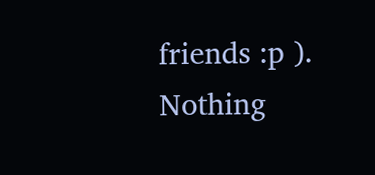friends :p ). Nothing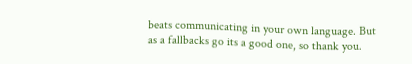beats communicating in your own language. But as a fallbacks go its a good one, so thank you.